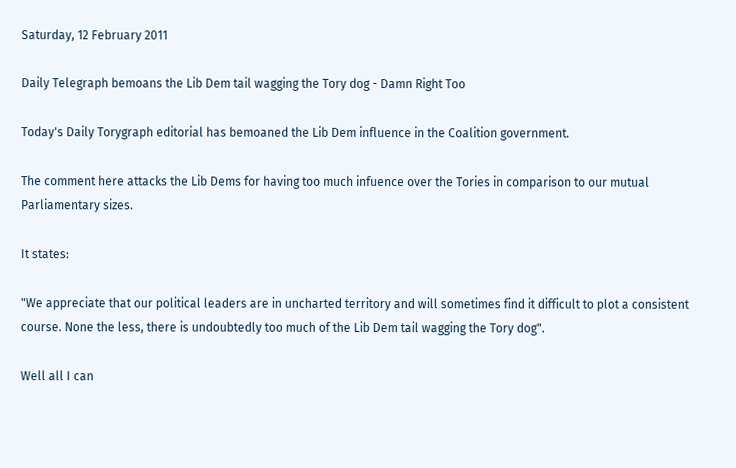Saturday, 12 February 2011

Daily Telegraph bemoans the Lib Dem tail wagging the Tory dog - Damn Right Too

Today's Daily Torygraph editorial has bemoaned the Lib Dem influence in the Coalition government.

The comment here attacks the Lib Dems for having too much infuence over the Tories in comparison to our mutual Parliamentary sizes.

It states:

"We appreciate that our political leaders are in uncharted territory and will sometimes find it difficult to plot a consistent course. None the less, there is undoubtedly too much of the Lib Dem tail wagging the Tory dog".

Well all I can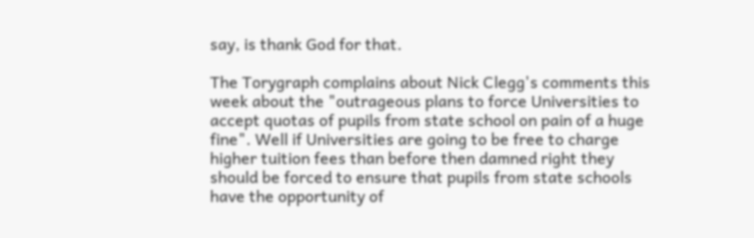say, is thank God for that.

The Torygraph complains about Nick Clegg's comments this week about the "outrageous plans to force Universities to accept quotas of pupils from state school on pain of a huge fine". Well if Universities are going to be free to charge higher tuition fees than before then damned right they should be forced to ensure that pupils from state schools have the opportunity of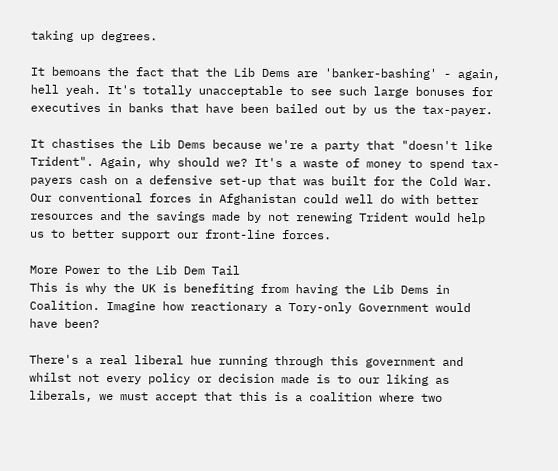taking up degrees.

It bemoans the fact that the Lib Dems are 'banker-bashing' - again, hell yeah. It's totally unacceptable to see such large bonuses for executives in banks that have been bailed out by us the tax-payer.

It chastises the Lib Dems because we're a party that "doesn't like Trident". Again, why should we? It's a waste of money to spend tax-payers cash on a defensive set-up that was built for the Cold War. Our conventional forces in Afghanistan could well do with better resources and the savings made by not renewing Trident would help us to better support our front-line forces.

More Power to the Lib Dem Tail
This is why the UK is benefiting from having the Lib Dems in Coalition. Imagine how reactionary a Tory-only Government would have been?

There's a real liberal hue running through this government and whilst not every policy or decision made is to our liking as liberals, we must accept that this is a coalition where two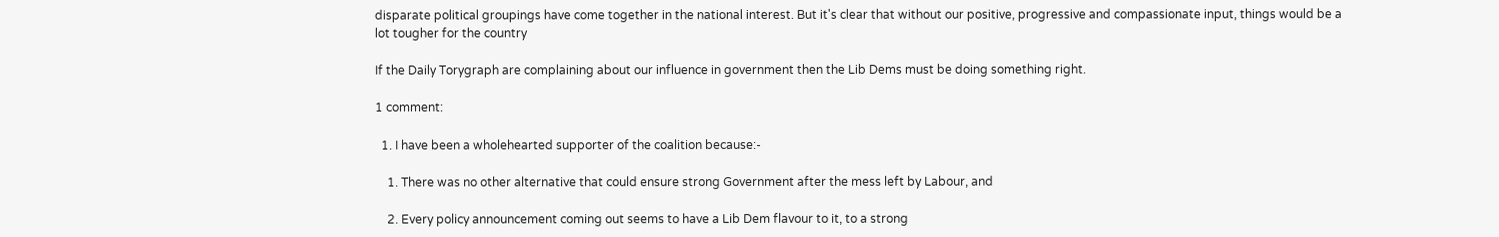disparate political groupings have come together in the national interest. But it's clear that without our positive, progressive and compassionate input, things would be a lot tougher for the country

If the Daily Torygraph are complaining about our influence in government then the Lib Dems must be doing something right.

1 comment:

  1. I have been a wholehearted supporter of the coalition because:-

    1. There was no other alternative that could ensure strong Government after the mess left by Labour, and

    2. Every policy announcement coming out seems to have a Lib Dem flavour to it, to a strong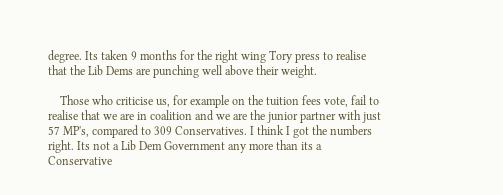degree. Its taken 9 months for the right wing Tory press to realise that the Lib Dems are punching well above their weight.

    Those who criticise us, for example on the tuition fees vote, fail to realise that we are in coalition and we are the junior partner with just 57 MP's, compared to 309 Conservatives. I think I got the numbers right. Its not a Lib Dem Government any more than its a Conservative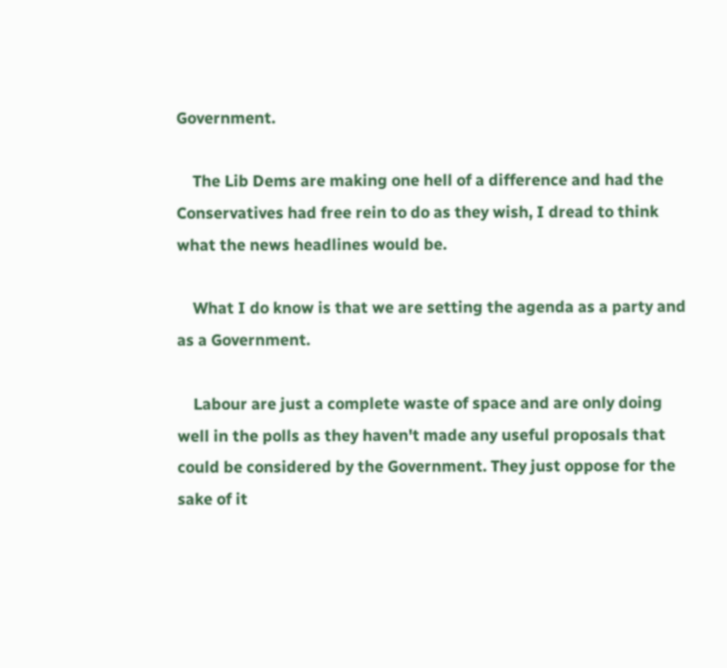Government.

    The Lib Dems are making one hell of a difference and had the Conservatives had free rein to do as they wish, I dread to think what the news headlines would be.

    What I do know is that we are setting the agenda as a party and as a Government.

    Labour are just a complete waste of space and are only doing well in the polls as they haven't made any useful proposals that could be considered by the Government. They just oppose for the sake of it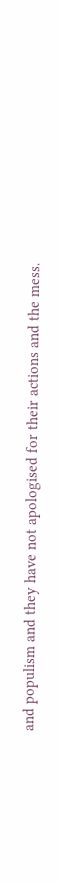and populism and they have not apologised for their actions and the mess.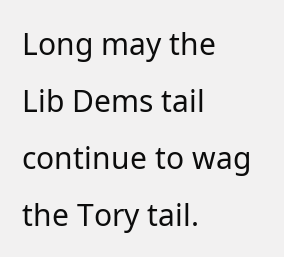Long may the Lib Dems tail continue to wag the Tory tail.